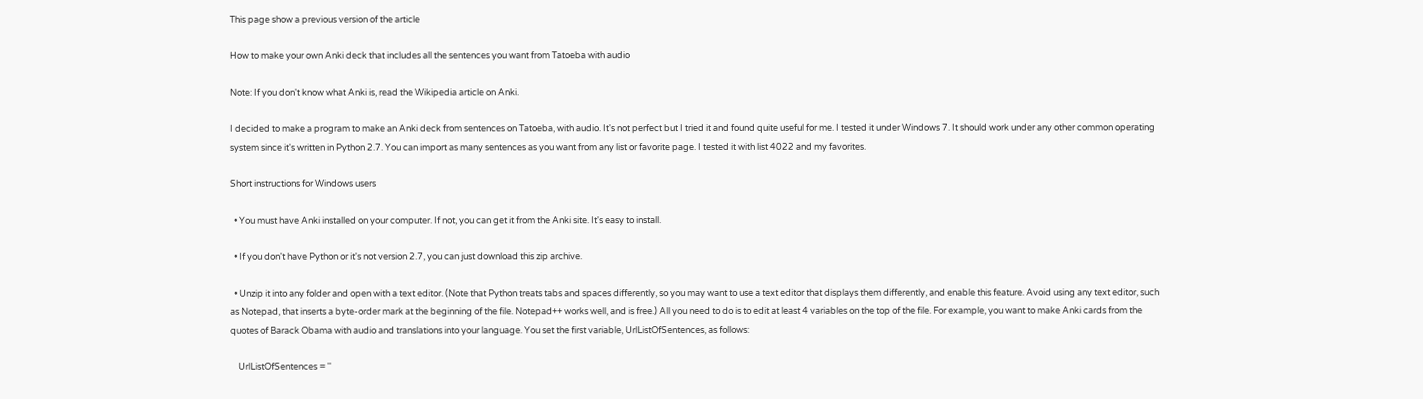This page show a previous version of the article

How to make your own Anki deck that includes all the sentences you want from Tatoeba with audio

Note: If you don't know what Anki is, read the Wikipedia article on Anki.

I decided to make a program to make an Anki deck from sentences on Tatoeba, with audio. It's not perfect but I tried it and found quite useful for me. I tested it under Windows 7. It should work under any other common operating system since it's written in Python 2.7. You can import as many sentences as you want from any list or favorite page. I tested it with list 4022 and my favorites.

Short instructions for Windows users

  • You must have Anki installed on your computer. If not, you can get it from the Anki site. It's easy to install.

  • If you don't have Python or it's not version 2.7, you can just download this zip archive.

  • Unzip it into any folder and open with a text editor. (Note that Python treats tabs and spaces differently, so you may want to use a text editor that displays them differently, and enable this feature. Avoid using any text editor, such as Notepad, that inserts a byte-order mark at the beginning of the file. Notepad++ works well, and is free.) All you need to do is to edit at least 4 variables on the top of the file. For example, you want to make Anki cards from the quotes of Barack Obama with audio and translations into your language. You set the first variable, UrlListOfSentences, as follows:

    UrlListOfSentences = ''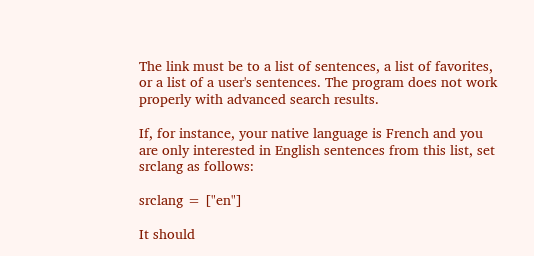The link must be to a list of sentences, a list of favorites, or a list of a user's sentences. The program does not work properly with advanced search results.

If, for instance, your native language is French and you are only interested in English sentences from this list, set srclang as follows:

srclang = ["en"]

It should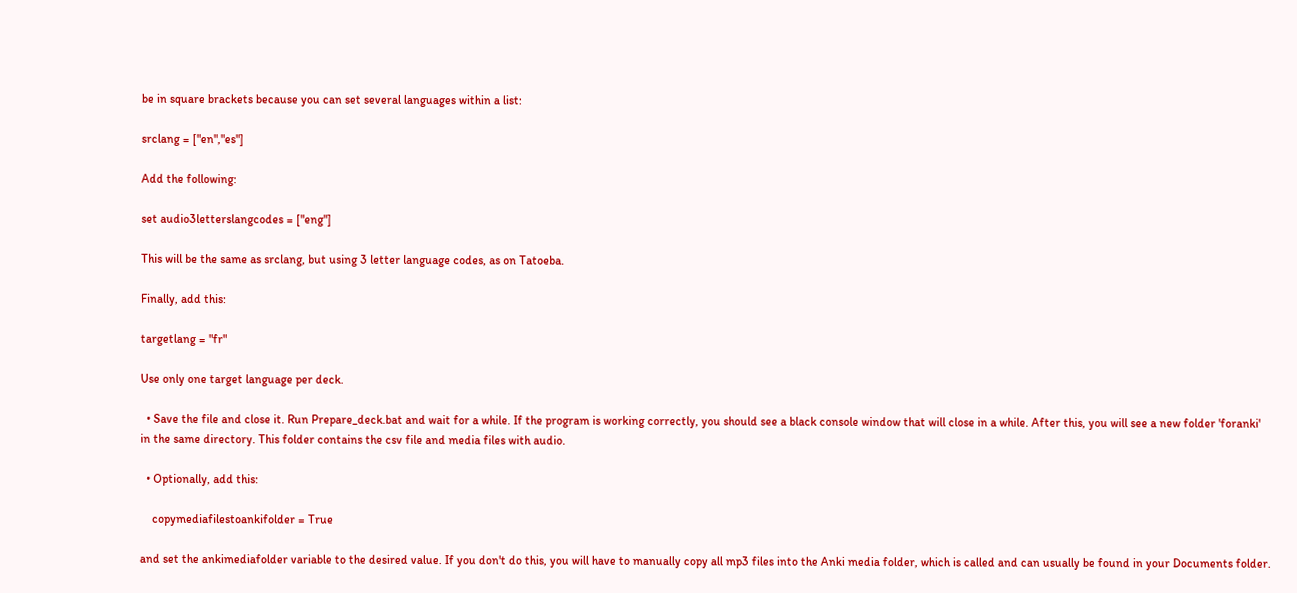be in square brackets because you can set several languages within a list:

srclang = ["en","es"]

Add the following:

set audio3letterslangcodes = ["eng"]

This will be the same as srclang, but using 3 letter language codes, as on Tatoeba.

Finally, add this:

targetlang = "fr"

Use only one target language per deck.

  • Save the file and close it. Run Prepare_deck.bat and wait for a while. If the program is working correctly, you should see a black console window that will close in a while. After this, you will see a new folder 'foranki' in the same directory. This folder contains the csv file and media files with audio.

  • Optionally, add this:

    copymediafilestoankifolder = True

and set the ankimediafolder variable to the desired value. If you don't do this, you will have to manually copy all mp3 files into the Anki media folder, which is called and can usually be found in your Documents folder.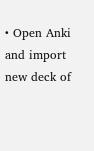• Open Anki and import new deck of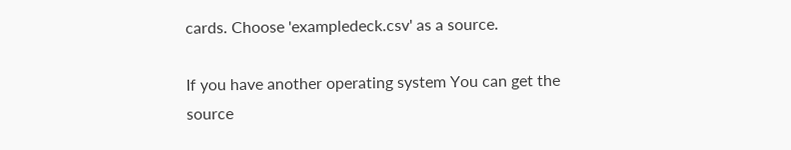cards. Choose 'exampledeck.csv' as a source.

If you have another operating system You can get the source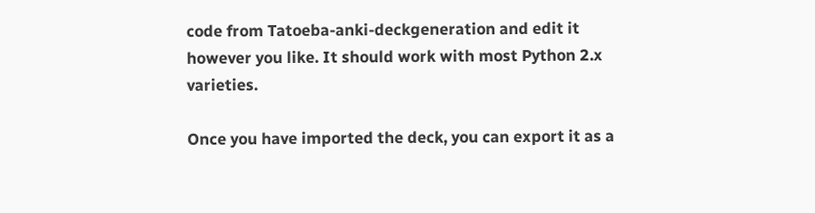code from Tatoeba-anki-deckgeneration and edit it however you like. It should work with most Python 2.x varieties.

Once you have imported the deck, you can export it as a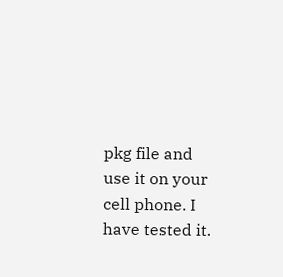pkg file and use it on your cell phone. I have tested it.